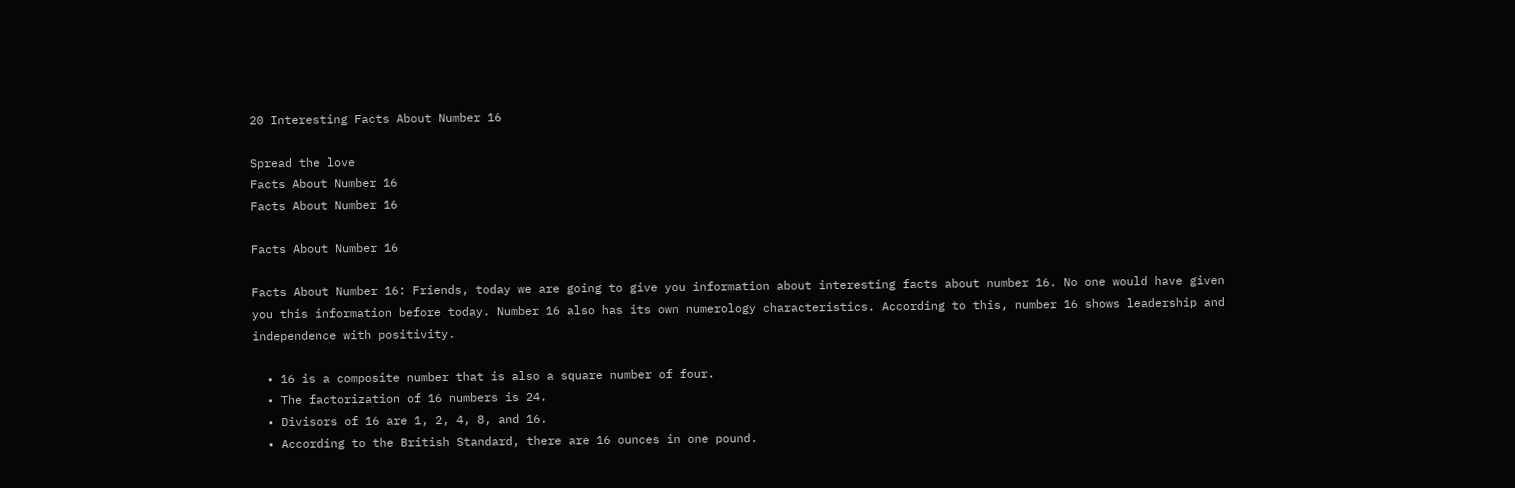20 Interesting Facts About Number 16

Spread the love
Facts About Number 16
Facts About Number 16

Facts About Number 16

Facts About Number 16: Friends, today we are going to give you information about interesting facts about number 16. No one would have given you this information before today. Number 16 also has its own numerology characteristics. According to this, number 16 shows leadership and independence with positivity.

  • 16 is a composite number that is also a square number of four.
  • The factorization of 16 numbers is 24.
  • Divisors of 16 are 1, 2, 4, 8, and 16.
  • According to the British Standard, there are 16 ounces in one pound.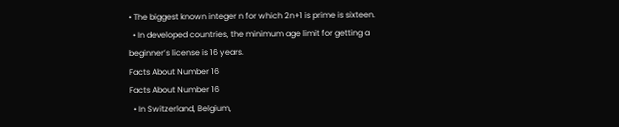• The biggest known integer n for which 2n+1 is prime is sixteen.
  • In developed countries, the minimum age limit for getting a beginner’s license is 16 years.
Facts About Number 16
Facts About Number 16
  • In Switzerland, Belgium,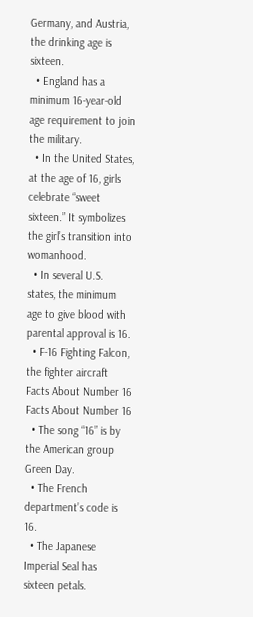Germany, and Austria, the drinking age is sixteen.
  • England has a minimum 16-year-old age requirement to join the military.
  • In the United States, at the age of 16, girls celebrate “sweet sixteen.” It symbolizes the girl’s transition into womanhood.
  • In several U.S. states, the minimum age to give blood with parental approval is 16.
  • F-16 Fighting Falcon, the fighter aircraft
Facts About Number 16
Facts About Number 16
  • The song “16” is by the American group Green Day.
  • The French department’s code is 16.
  • The Japanese Imperial Seal has sixteen petals.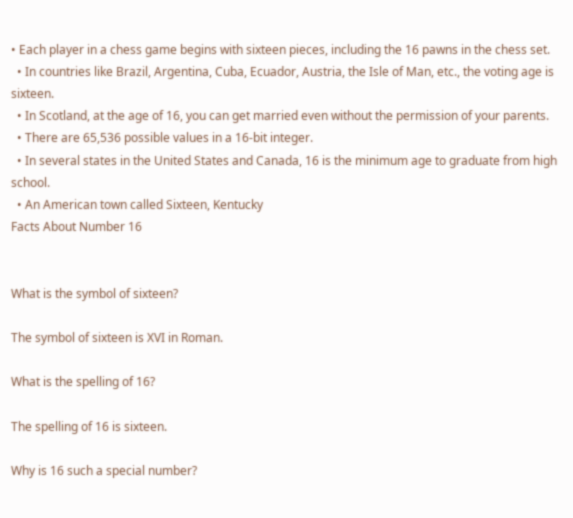• Each player in a chess game begins with sixteen pieces, including the 16 pawns in the chess set.
  • In countries like Brazil, Argentina, Cuba, Ecuador, Austria, the Isle of Man, etc., the voting age is sixteen.
  • In Scotland, at the age of 16, you can get married even without the permission of your parents.
  • There are 65,536 possible values in a 16-bit integer.
  • In several states in the United States and Canada, 16 is the minimum age to graduate from high school.
  • An American town called Sixteen, Kentucky
Facts About Number 16


What is the symbol of sixteen?

The symbol of sixteen is XVI in Roman.

What is the spelling of 16?

The spelling of 16 is sixteen.

Why is 16 such a special number?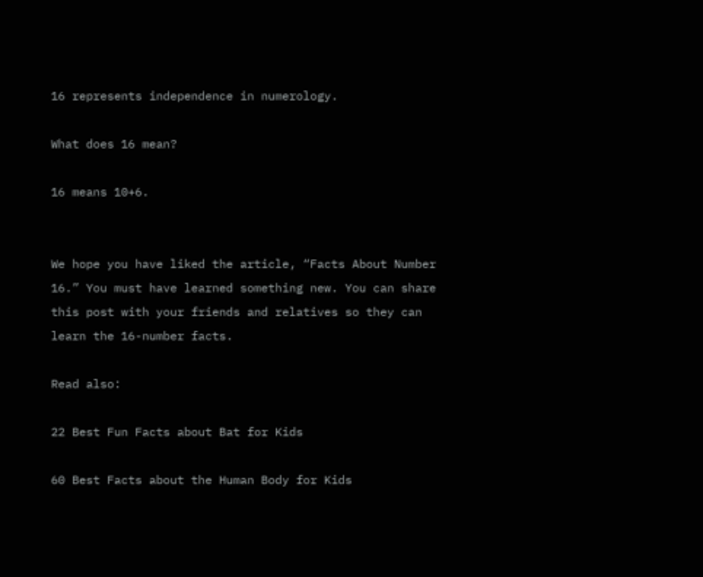16 represents independence in numerology.

What does 16 mean?

16 means 10+6.


We hope you have liked the article, “Facts About Number 16.” You must have learned something new. You can share this post with your friends and relatives so they can learn the 16-number facts.

Read also:

22 Best Fun Facts about Bat for Kids

60 Best Facts about the Human Body for Kids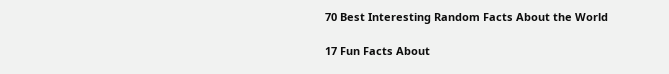70 Best Interesting Random Facts About the World

17 Fun Facts About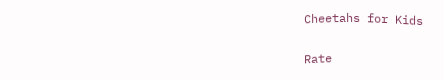Cheetahs for Kids

Rate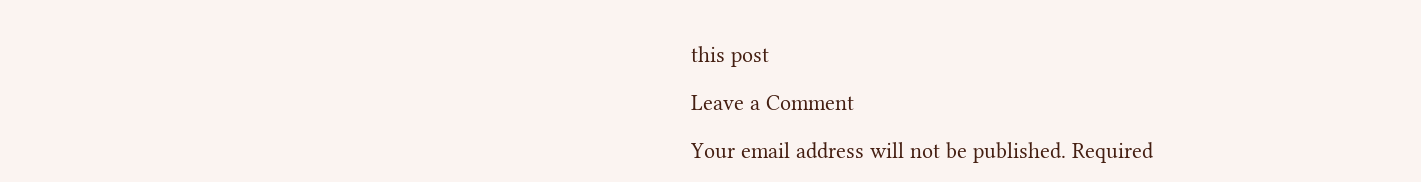this post

Leave a Comment

Your email address will not be published. Required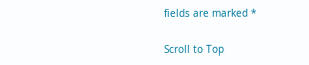fields are marked *

Scroll to Top